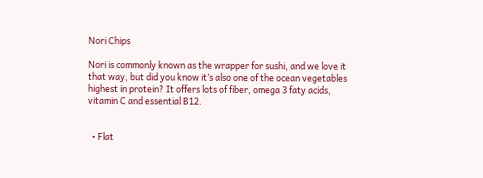Nori Chips

Nori is commonly known as the wrapper for sushi, and we love it that way, but did you know it’s also one of the ocean vegetables highest in protein? It offers lots of fiber, omega 3 faty acids, vitamin C and essential B12.


  • Flat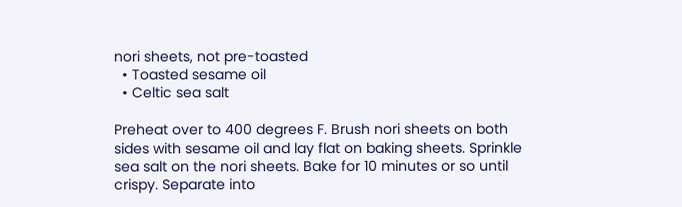nori sheets, not pre-toasted
  • Toasted sesame oil
  • Celtic sea salt

Preheat over to 400 degrees F. Brush nori sheets on both sides with sesame oil and lay flat on baking sheets. Sprinkle sea salt on the nori sheets. Bake for 10 minutes or so until crispy. Separate into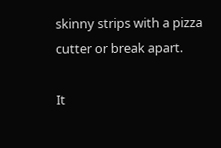skinny strips with a pizza cutter or break apart.

It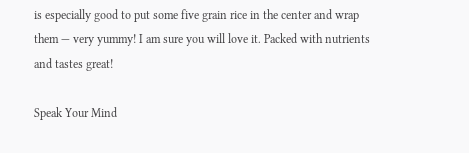is especially good to put some five grain rice in the center and wrap them — very yummy! I am sure you will love it. Packed with nutrients and tastes great!

Speak Your Mind